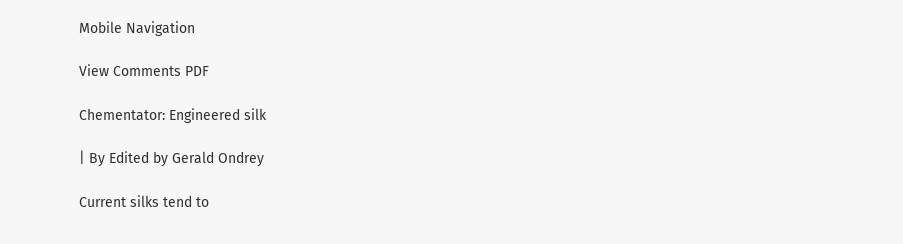Mobile Navigation

View Comments PDF

Chementator: Engineered silk

| By Edited by Gerald Ondrey

Current silks tend to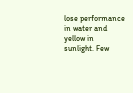lose performance in water and yellow in sunlight. Few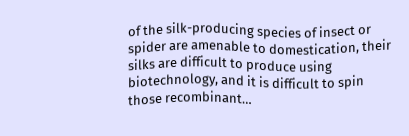of the silk-producing species of insect or spider are amenable to domestication, their silks are difficult to produce using biotechnology, and it is difficult to spin those recombinant…